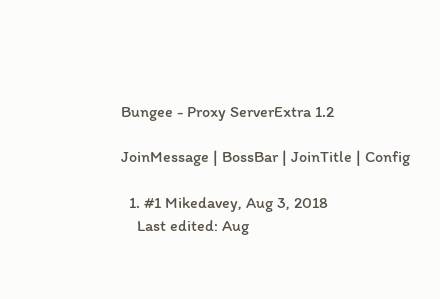Bungee - Proxy ServerExtra 1.2

JoinMessage | BossBar | JoinTitle | Config

  1. #1 Mikedavey, Aug 3, 2018
    Last edited: Aug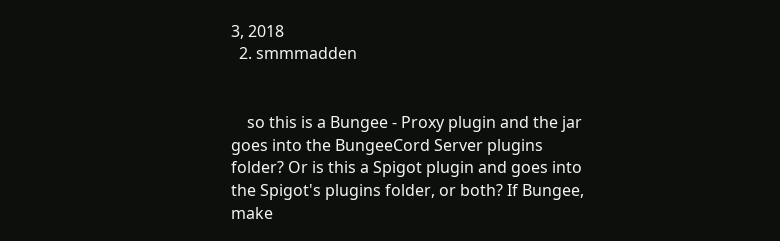3, 2018
  2. smmmadden


    so this is a Bungee - Proxy plugin and the jar goes into the BungeeCord Server plugins folder? Or is this a Spigot plugin and goes into the Spigot's plugins folder, or both? If Bungee, make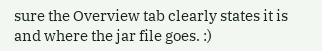sure the Overview tab clearly states it is and where the jar file goes. :)